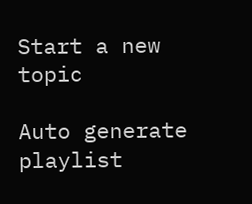Start a new topic

Auto generate playlist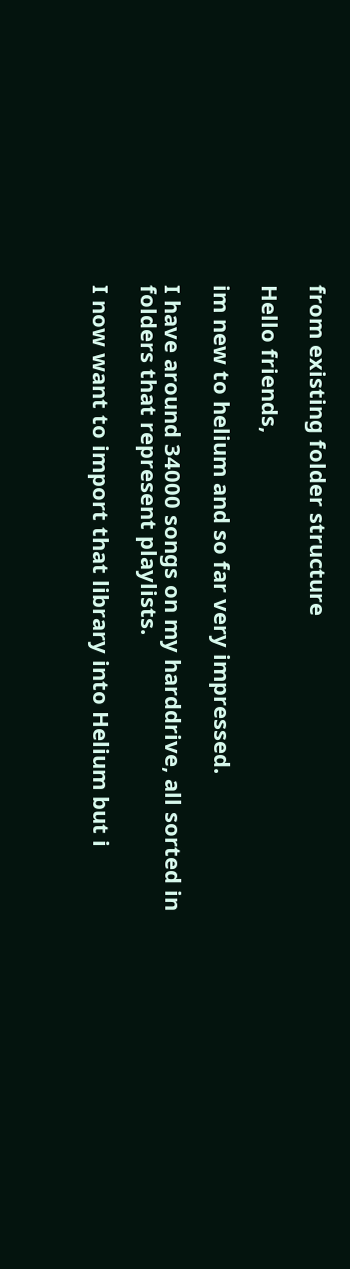from existing folder structure

Hello friends,

im new to helium and so far very impressed.

I have around 34000 songs on my harddrive, all sorted in folders that represent playlists.

I now want to import that library into Helium but i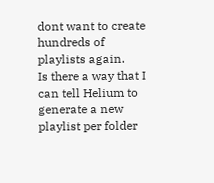dont want to create hundreds of playlists again.
Is there a way that I can tell Helium to generate a new playlist per folder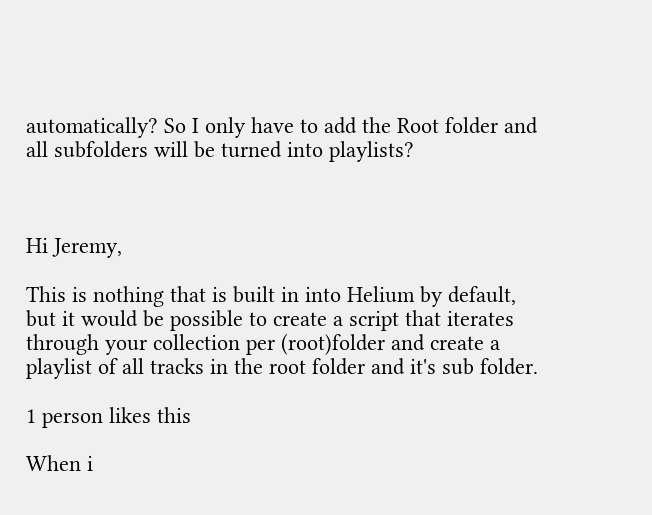automatically? So I only have to add the Root folder and all subfolders will be turned into playlists?



Hi Jeremy,

This is nothing that is built in into Helium by default, but it would be possible to create a script that iterates through your collection per (root)folder and create a playlist of all tracks in the root folder and it's sub folder.

1 person likes this

When i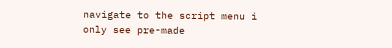navigate to the script menu i only see pre-made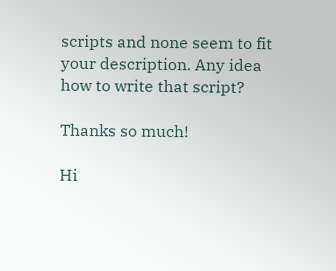scripts and none seem to fit your description. Any idea how to write that script?

Thanks so much!

Hi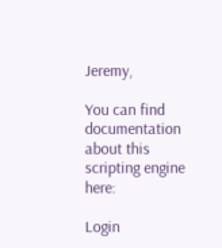Jeremy,

You can find documentation about this scripting engine here:

Login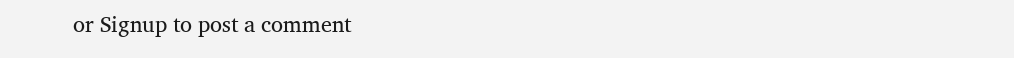or Signup to post a comment